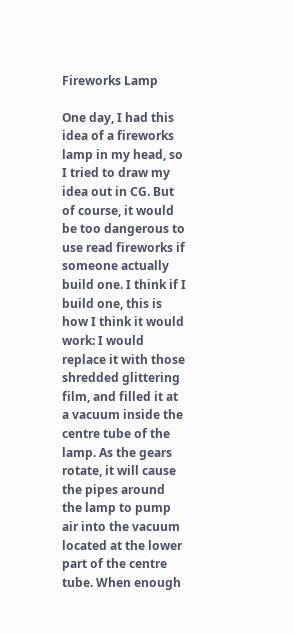Fireworks Lamp

One day, I had this idea of a fireworks lamp in my head, so I tried to draw my idea out in CG. But of course, it would be too dangerous to use read fireworks if someone actually build one. I think if I build one, this is how I think it would work: I would replace it with those shredded glittering film, and filled it at a vacuum inside the centre tube of the lamp. As the gears rotate, it will cause the pipes around the lamp to pump air into the vacuum located at the lower part of the centre tube. When enough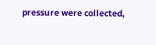pressure were collected,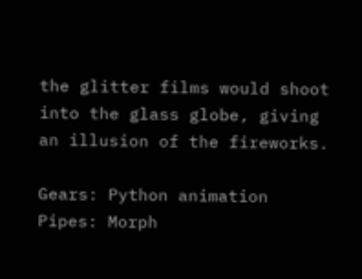the glitter films would shoot into the glass globe, giving an illusion of the fireworks.

Gears: Python animation
Pipes: Morph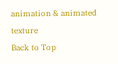animation & animated texture
Back to Top